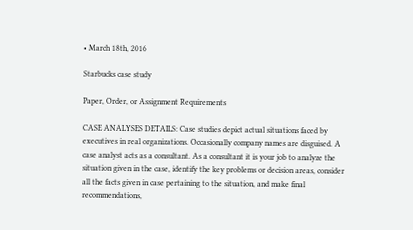• March 18th, 2016

Starbucks case study

Paper, Order, or Assignment Requirements

CASE ANALYSES DETAILS: Case studies depict actual situations faced by executives in real organizations. Occasionally company names are disguised. A case analyst acts as a consultant. As a consultant it is your job to analyze the situation given in the case, identify the key problems or decision areas, consider all the facts given in case pertaining to the situation, and make final recommendations,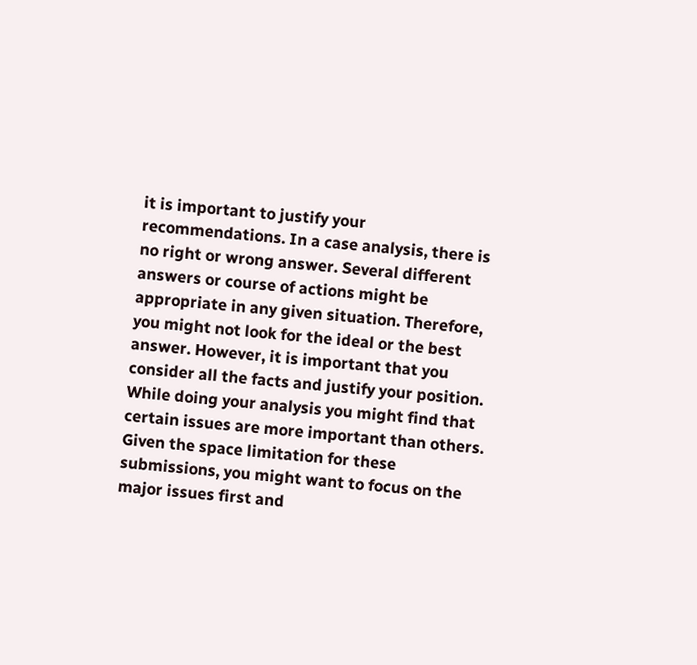it is important to justify your recommendations. In a case analysis, there is no right or wrong answer. Several different answers or course of actions might be appropriate in any given situation. Therefore, you might not look for the ideal or the best answer. However, it is important that you consider all the facts and justify your position. While doing your analysis you might find that certain issues are more important than others. Given the space limitation for these submissions, you might want to focus on the major issues first and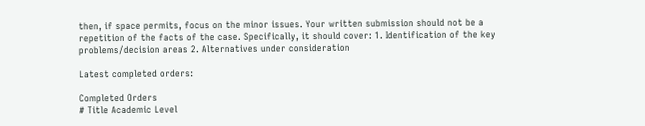then, if space permits, focus on the minor issues. Your written submission should not be a repetition of the facts of the case. Specifically, it should cover: 1. Identification of the key problems/decision areas 2. Alternatives under consideration

Latest completed orders:

Completed Orders
# Title Academic Level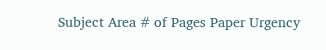Subject Area # of Pages Paper Urgency